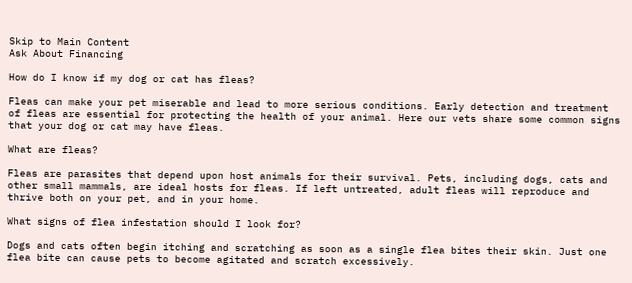Skip to Main Content
Ask About Financing

How do I know if my dog or cat has fleas?

Fleas can make your pet miserable and lead to more serious conditions. Early detection and treatment of fleas are essential for protecting the health of your animal. Here our vets share some common signs that your dog or cat may have fleas.

What are fleas?

Fleas are parasites that depend upon host animals for their survival. Pets, including dogs, cats and other small mammals, are ideal hosts for fleas. If left untreated, adult fleas will reproduce and thrive both on your pet, and in your home.

What signs of flea infestation should I look for?

Dogs and cats often begin itching and scratching as soon as a single flea bites their skin. Just one flea bite can cause pets to become agitated and scratch excessively.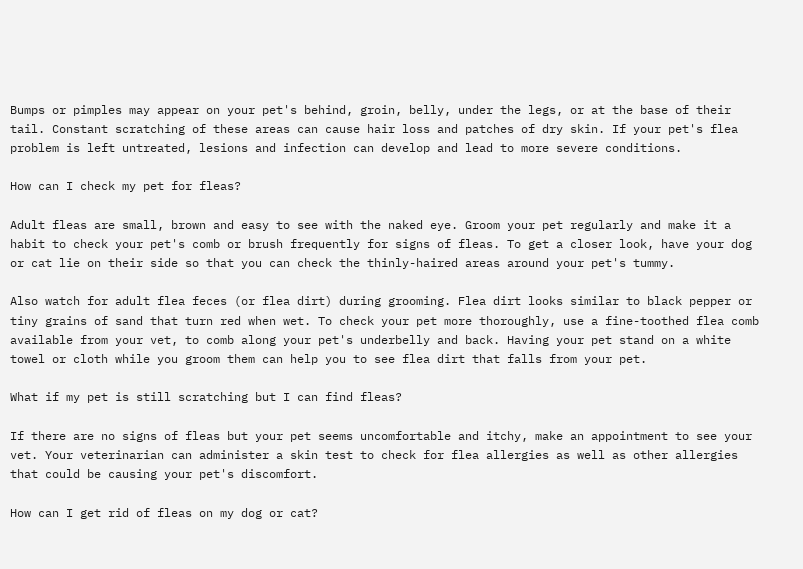Bumps or pimples may appear on your pet's behind, groin, belly, under the legs, or at the base of their tail. Constant scratching of these areas can cause hair loss and patches of dry skin. If your pet's flea problem is left untreated, lesions and infection can develop and lead to more severe conditions.

How can I check my pet for fleas?

Adult fleas are small, brown and easy to see with the naked eye. Groom your pet regularly and make it a habit to check your pet's comb or brush frequently for signs of fleas. To get a closer look, have your dog or cat lie on their side so that you can check the thinly-haired areas around your pet's tummy.

Also watch for adult flea feces (or flea dirt) during grooming. Flea dirt looks similar to black pepper or tiny grains of sand that turn red when wet. To check your pet more thoroughly, use a fine-toothed flea comb available from your vet, to comb along your pet's underbelly and back. Having your pet stand on a white towel or cloth while you groom them can help you to see flea dirt that falls from your pet.

What if my pet is still scratching but I can find fleas?

If there are no signs of fleas but your pet seems uncomfortable and itchy, make an appointment to see your vet. Your veterinarian can administer a skin test to check for flea allergies as well as other allergies that could be causing your pet's discomfort.

How can I get rid of fleas on my dog or cat?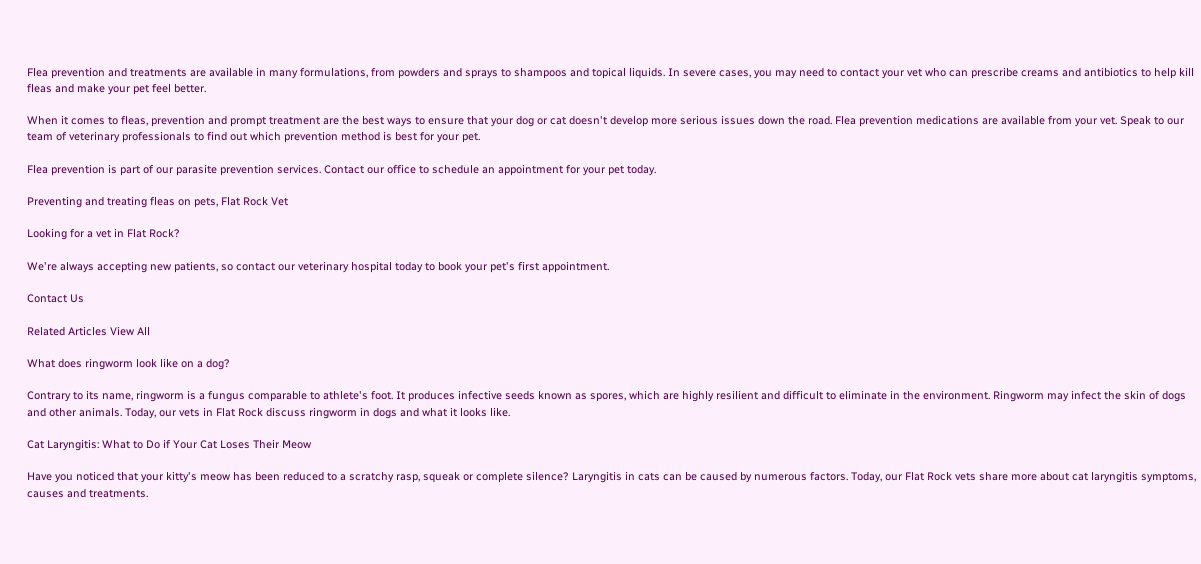Flea prevention and treatments are available in many formulations, from powders and sprays to shampoos and topical liquids. In severe cases, you may need to contact your vet who can prescribe creams and antibiotics to help kill fleas and make your pet feel better.

When it comes to fleas, prevention and prompt treatment are the best ways to ensure that your dog or cat doesn't develop more serious issues down the road. Flea prevention medications are available from your vet. Speak to our team of veterinary professionals to find out which prevention method is best for your pet.

Flea prevention is part of our parasite prevention services. Contact our office to schedule an appointment for your pet today.

Preventing and treating fleas on pets, Flat Rock Vet

Looking for a vet in Flat Rock?

We're always accepting new patients, so contact our veterinary hospital today to book your pet's first appointment.

Contact Us

Related Articles View All

What does ringworm look like on a dog?

Contrary to its name, ringworm is a fungus comparable to athlete's foot. It produces infective seeds known as spores, which are highly resilient and difficult to eliminate in the environment. Ringworm may infect the skin of dogs and other animals. Today, our vets in Flat Rock discuss ringworm in dogs and what it looks like.

Cat Laryngitis: What to Do if Your Cat Loses Their Meow

Have you noticed that your kitty's meow has been reduced to a scratchy rasp, squeak or complete silence? Laryngitis in cats can be caused by numerous factors. Today, our Flat Rock vets share more about cat laryngitis symptoms, causes and treatments.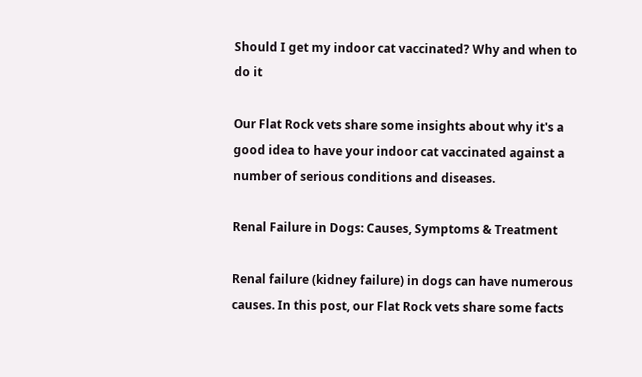Should I get my indoor cat vaccinated? Why and when to do it

Our Flat Rock vets share some insights about why it's a good idea to have your indoor cat vaccinated against a number of serious conditions and diseases.

Renal Failure in Dogs: Causes, Symptoms & Treatment

Renal failure (kidney failure) in dogs can have numerous causes. In this post, our Flat Rock vets share some facts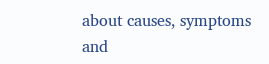about causes, symptoms and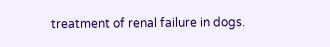treatment of renal failure in dogs.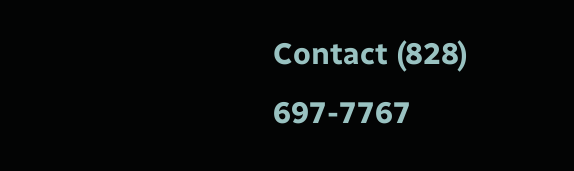Contact (828) 697-7767